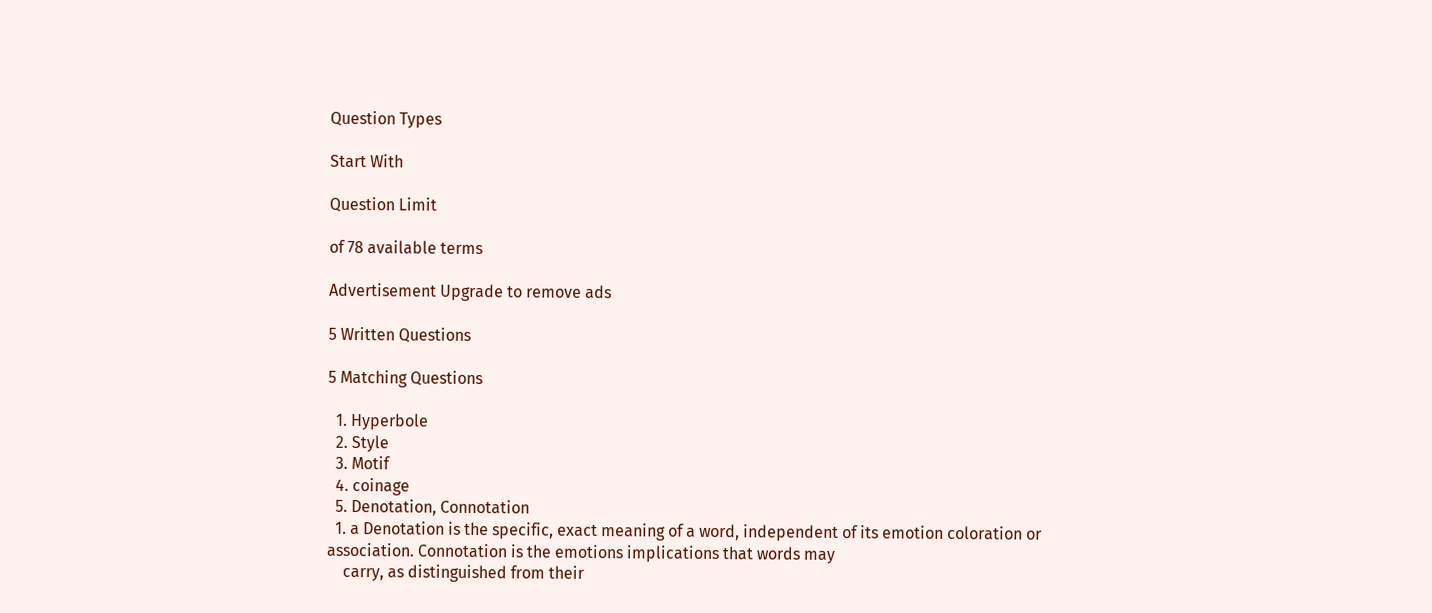Question Types

Start With

Question Limit

of 78 available terms

Advertisement Upgrade to remove ads

5 Written Questions

5 Matching Questions

  1. Hyperbole
  2. Style
  3. Motif
  4. coinage
  5. Denotation, Connotation
  1. a Denotation is the specific, exact meaning of a word, independent of its emotion coloration or association. Connotation is the emotions implications that words may
    carry, as distinguished from their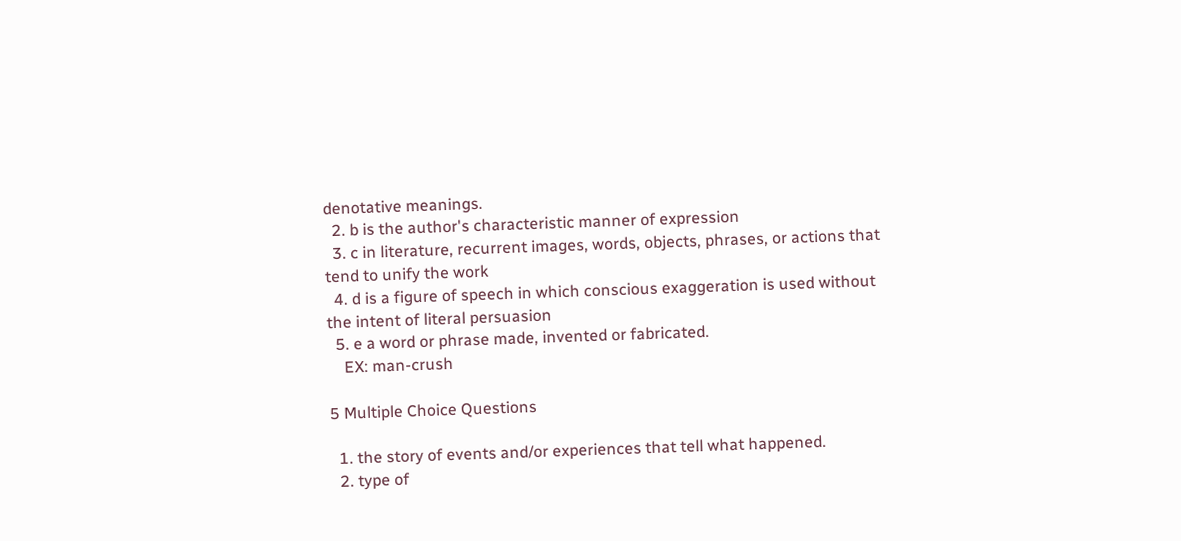denotative meanings.
  2. b is the author's characteristic manner of expression
  3. c in literature, recurrent images, words, objects, phrases, or actions that tend to unify the work
  4. d is a figure of speech in which conscious exaggeration is used without the intent of literal persuasion
  5. e a word or phrase made, invented or fabricated.
    EX: man-crush

5 Multiple Choice Questions

  1. the story of events and/or experiences that tell what happened.
  2. type of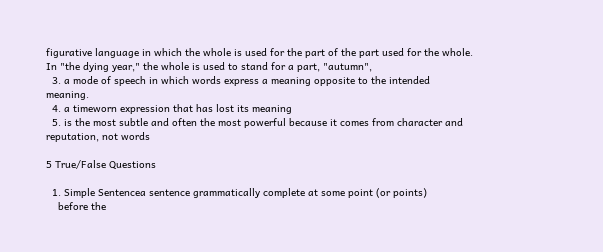figurative language in which the whole is used for the part of the part used for the whole. In "the dying year," the whole is used to stand for a part, "autumn",
  3. a mode of speech in which words express a meaning opposite to the intended meaning.
  4. a timeworn expression that has lost its meaning
  5. is the most subtle and often the most powerful because it comes from character and reputation, not words

5 True/False Questions

  1. Simple Sentencea sentence grammatically complete at some point (or points)
    before the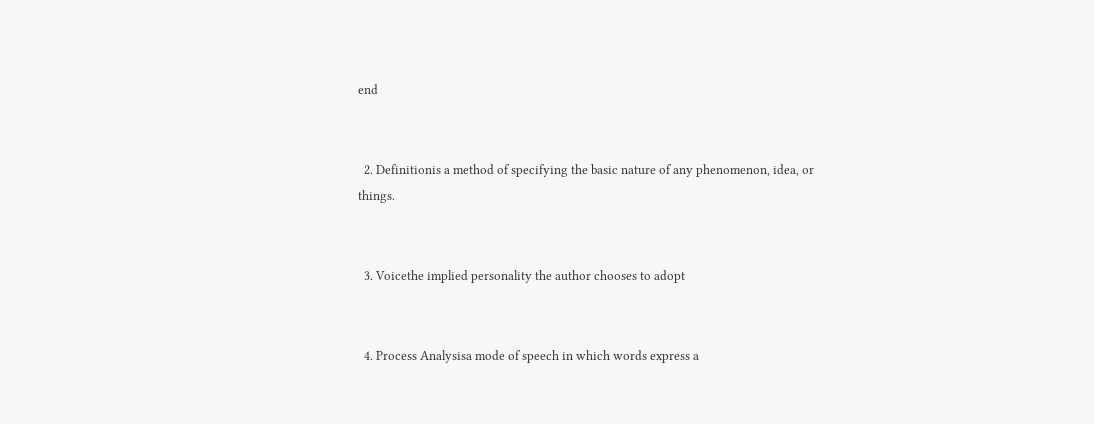end


  2. Definitionis a method of specifying the basic nature of any phenomenon, idea, or things.


  3. Voicethe implied personality the author chooses to adopt


  4. Process Analysisa mode of speech in which words express a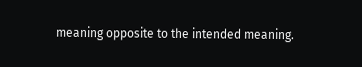meaning opposite to the intended meaning.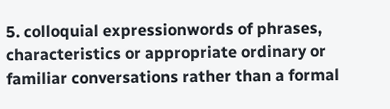5. colloquial expressionwords of phrases, characteristics or appropriate ordinary or familiar conversations rather than a formal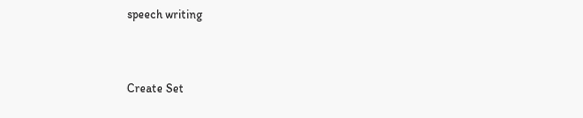speech writing


Create Set